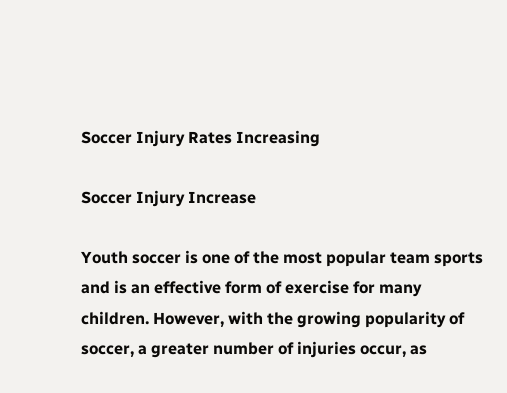Soccer Injury Rates Increasing

Soccer Injury Increase

Youth soccer is one of the most popular team sports and is an effective form of exercise for many children. However, with the growing popularity of soccer, a greater number of injuries occur, as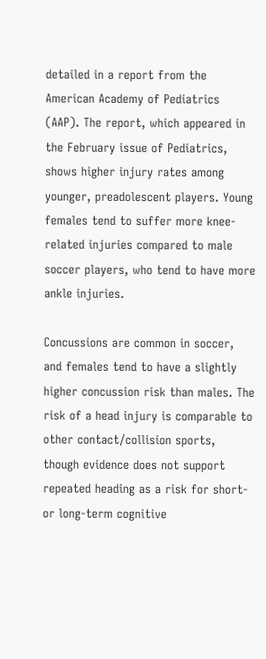detailed in a report from the American Academy of Pediatrics (AAP). The report, which appeared in the February issue of Pediatrics, shows higher injury rates among younger, preadolescent players. Young females tend to suffer more knee-related injuries compared to male soccer players, who tend to have more ankle injuries.

Concussions are common in soccer, and females tend to have a slightly higher concussion risk than males. The risk of a head injury is comparable to other contact/collision sports, though evidence does not support repeated heading as a risk for short- or long-term cognitive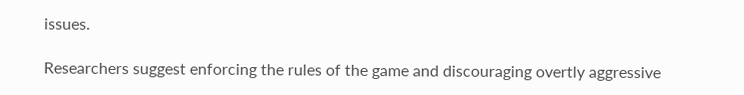issues.

Researchers suggest enforcing the rules of the game and discouraging overtly aggressive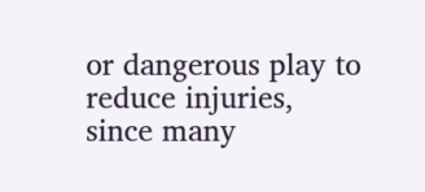or dangerous play to reduce injuries, since many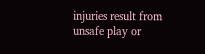injuries result from unsafe play or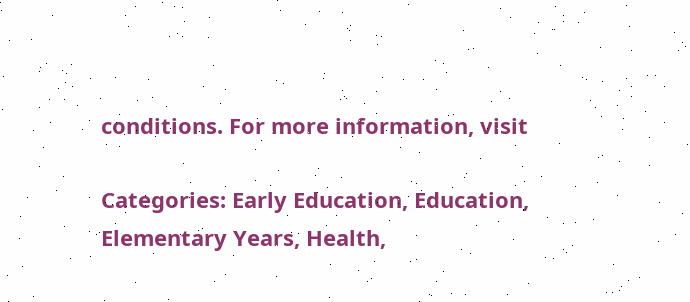conditions. For more information, visit

Categories: Early Education, Education, Elementary Years, Health,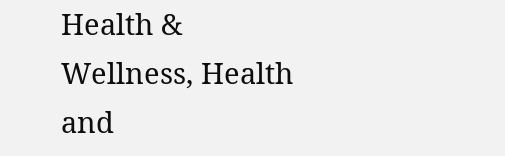Health & Wellness, Health and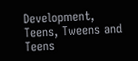Development, Teens, Tweens and Teens